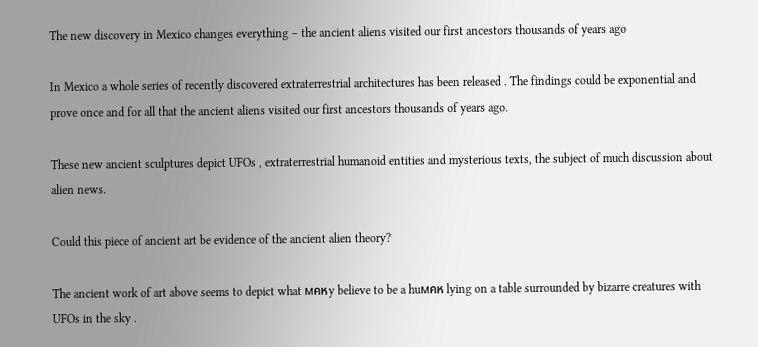The new discovery in Mexico changes everything – the ancient aliens visited our first ancestors thousands of years ago

In Mexico a whole series of recently discovered extraterrestrial architectures has been released . The findings could be exponential and prove once and for all that the ancient aliens visited our first ancestors thousands of years ago.

These new ancient sculptures depict UFOs , extraterrestrial humanoid entities and mysterious texts, the subject of much discussion about alien news.

Could this piece of ancient art be evidence of the ancient alien theory?

The ancient work of art above seems to depict what мคหy believe to be a huмคห lying on a table surrounded by bizarre creatures with UFOs in the sky .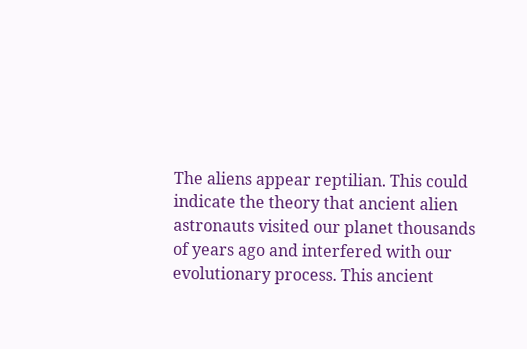The aliens appear reptilian. This could indicate the theory that ancient alien astronauts visited our planet thousands of years ago and interfered with our evolutionary process. This ancient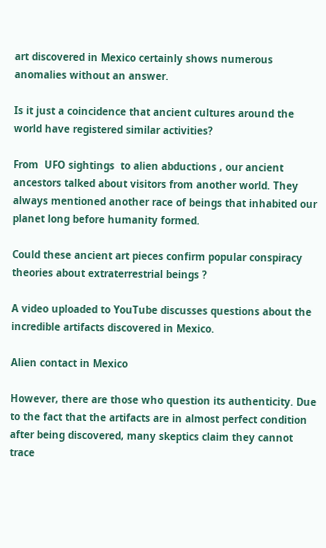art discovered in Mexico certainly shows numerous anomalies without an answer.

Is it just a coincidence that ancient cultures around the world have registered similar activities?

From  UFO sightings  to alien abductions , our ancient ancestors talked about visitors from another world. They always mentioned another race of beings that inhabited our planet long before humanity formed.

Could these ancient art pieces confirm popular conspiracy theories about extraterrestrial beings ?

A video uploaded to YouTube discusses questions about the incredible artifacts discovered in Mexico.

Alien contact in Mexico

However, there are those who question its authenticity. Due to the fact that the artifacts are in almost perfect condition after being discovered, many skeptics claim they cannot trace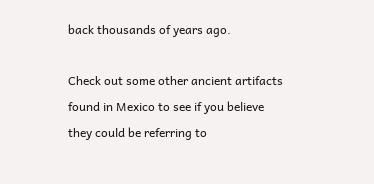back thousands of years ago.

Check out some other ancient artifacts found in Mexico to see if you believe they could be referring to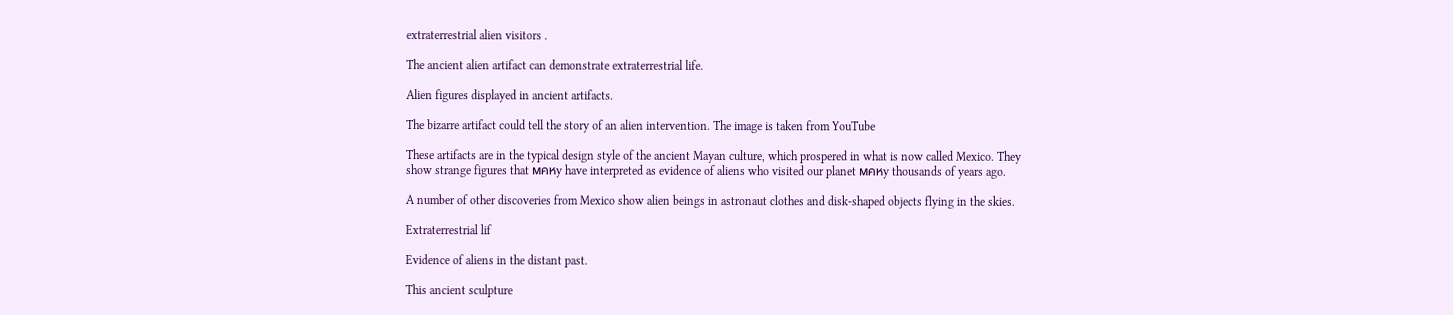extraterrestrial alien visitors .

The ancient alien artifact can demonstrate extraterrestrial life.

Alien figures displayed in ancient artifacts.

The bizarre artifact could tell the story of an alien intervention. The image is taken from YouTube

These artifacts are in the typical design style of the ancient Mayan culture, which prospered in what is now called Mexico. They show strange figures that мคหy have interpreted as evidence of aliens who visited our planet мคหy thousands of years ago.

A number of other discoveries from Mexico show alien beings in astronaut clothes and disk-shaped objects flying in the skies.

Extraterrestrial lif

Evidence of aliens in the distant past.

This ancient sculpture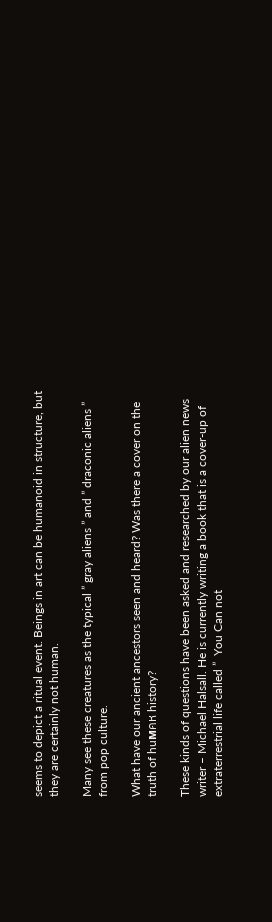seems to depict a ritual event. Beings in art can be humanoid in structure, but they are certainly not human.

Many see these creatures as the typical ” gray aliens ” and ” draconic aliens ” from pop culture.

What have our ancient ancestors seen and heard? Was there a cover on the truth of huмคห history?

These kinds of questions have been asked and researched by our alien news writer – Michael Halsall. He is currently writing a book that is a cover-up of extraterrestrial life called ”  You Can not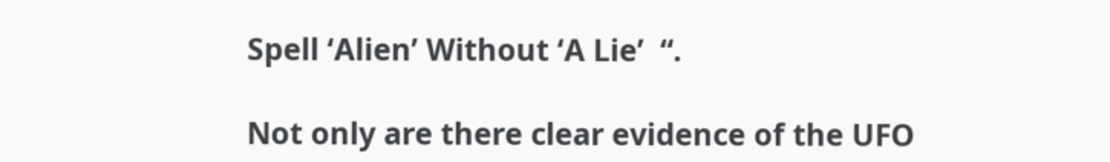Spell ‘Alien’ Without ‘A Lie’  “.

Not only are there clear evidence of the UFO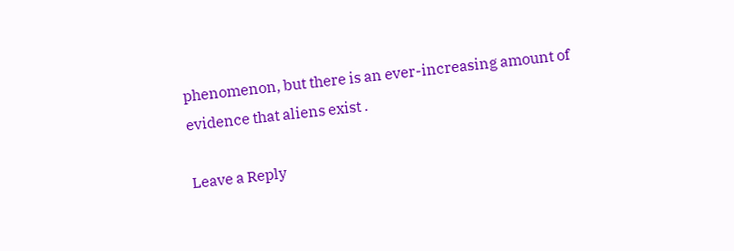phenomenon, but there is an ever-increasing amount of evidence that aliens exist .

Leave a Reply